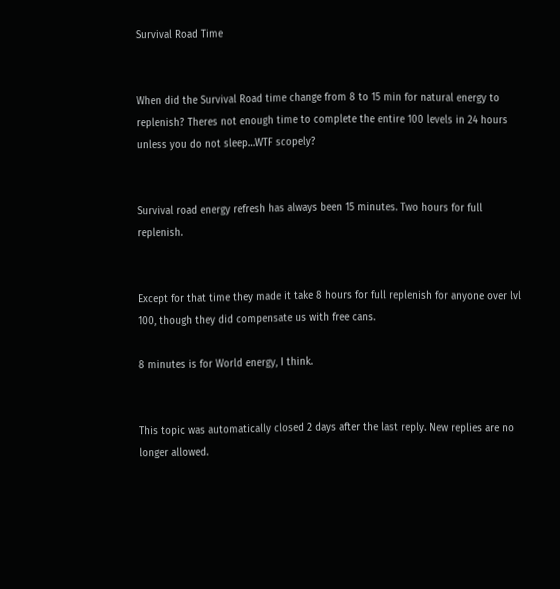Survival Road Time


When did the Survival Road time change from 8 to 15 min for natural energy to replenish? Theres not enough time to complete the entire 100 levels in 24 hours unless you do not sleep…WTF scopely?


Survival road energy refresh has always been 15 minutes. Two hours for full replenish.


Except for that time they made it take 8 hours for full replenish for anyone over lvl 100, though they did compensate us with free cans.

8 minutes is for World energy, I think.


This topic was automatically closed 2 days after the last reply. New replies are no longer allowed.